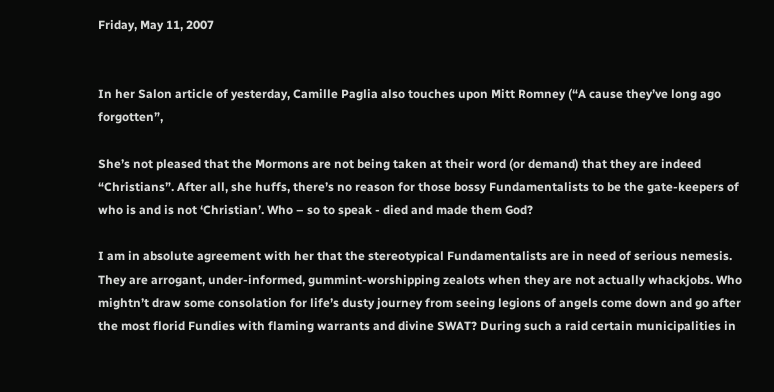Friday, May 11, 2007


In her Salon article of yesterday, Camille Paglia also touches upon Mitt Romney (“A cause they’ve long ago forgotten”,

She’s not pleased that the Mormons are not being taken at their word (or demand) that they are indeed “Christians”. After all, she huffs, there’s no reason for those bossy Fundamentalists to be the gate-keepers of who is and is not ‘Christian’. Who – so to speak - died and made them God?

I am in absolute agreement with her that the stereotypical Fundamentalists are in need of serious nemesis. They are arrogant, under-informed, gummint-worshipping zealots when they are not actually whackjobs. Who mightn’t draw some consolation for life’s dusty journey from seeing legions of angels come down and go after the most florid Fundies with flaming warrants and divine SWAT? During such a raid certain municipalities in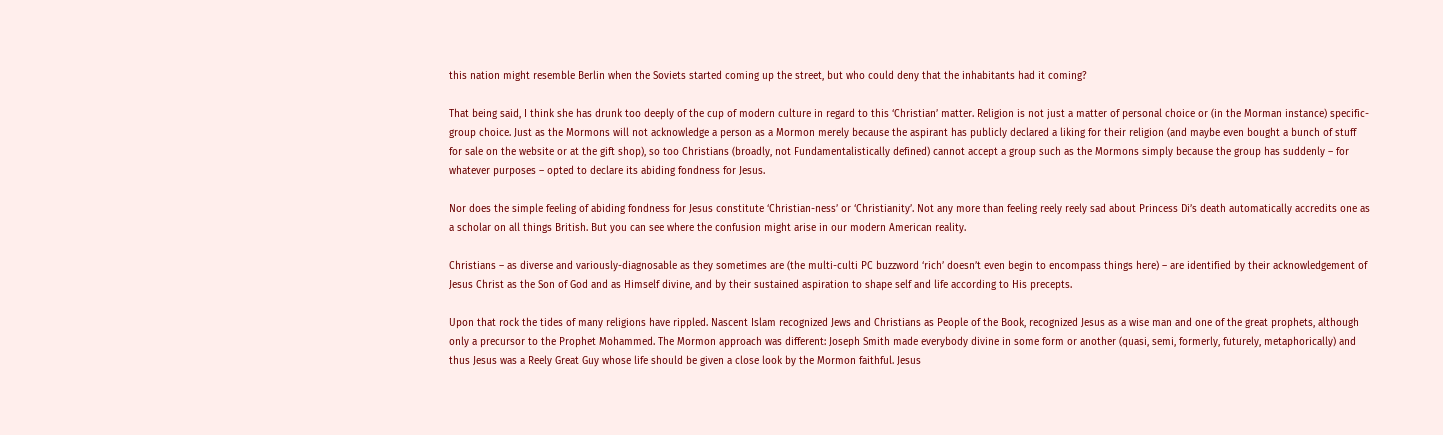this nation might resemble Berlin when the Soviets started coming up the street, but who could deny that the inhabitants had it coming?

That being said, I think she has drunk too deeply of the cup of modern culture in regard to this ‘Christian’ matter. Religion is not just a matter of personal choice or (in the Morman instance) specific-group choice. Just as the Mormons will not acknowledge a person as a Mormon merely because the aspirant has publicly declared a liking for their religion (and maybe even bought a bunch of stuff for sale on the website or at the gift shop), so too Christians (broadly, not Fundamentalistically defined) cannot accept a group such as the Mormons simply because the group has suddenly – for whatever purposes – opted to declare its abiding fondness for Jesus.

Nor does the simple feeling of abiding fondness for Jesus constitute ‘Christian-ness’ or ‘Christianity’. Not any more than feeling reely reely sad about Princess Di’s death automatically accredits one as a scholar on all things British. But you can see where the confusion might arise in our modern American reality.

Christians – as diverse and variously-diagnosable as they sometimes are (the multi-culti PC buzzword ‘rich’ doesn’t even begin to encompass things here) – are identified by their acknowledgement of Jesus Christ as the Son of God and as Himself divine, and by their sustained aspiration to shape self and life according to His precepts.

Upon that rock the tides of many religions have rippled. Nascent Islam recognized Jews and Christians as People of the Book, recognized Jesus as a wise man and one of the great prophets, although only a precursor to the Prophet Mohammed. The Mormon approach was different: Joseph Smith made everybody divine in some form or another (quasi, semi, formerly, futurely, metaphorically) and thus Jesus was a Reely Great Guy whose life should be given a close look by the Mormon faithful. Jesus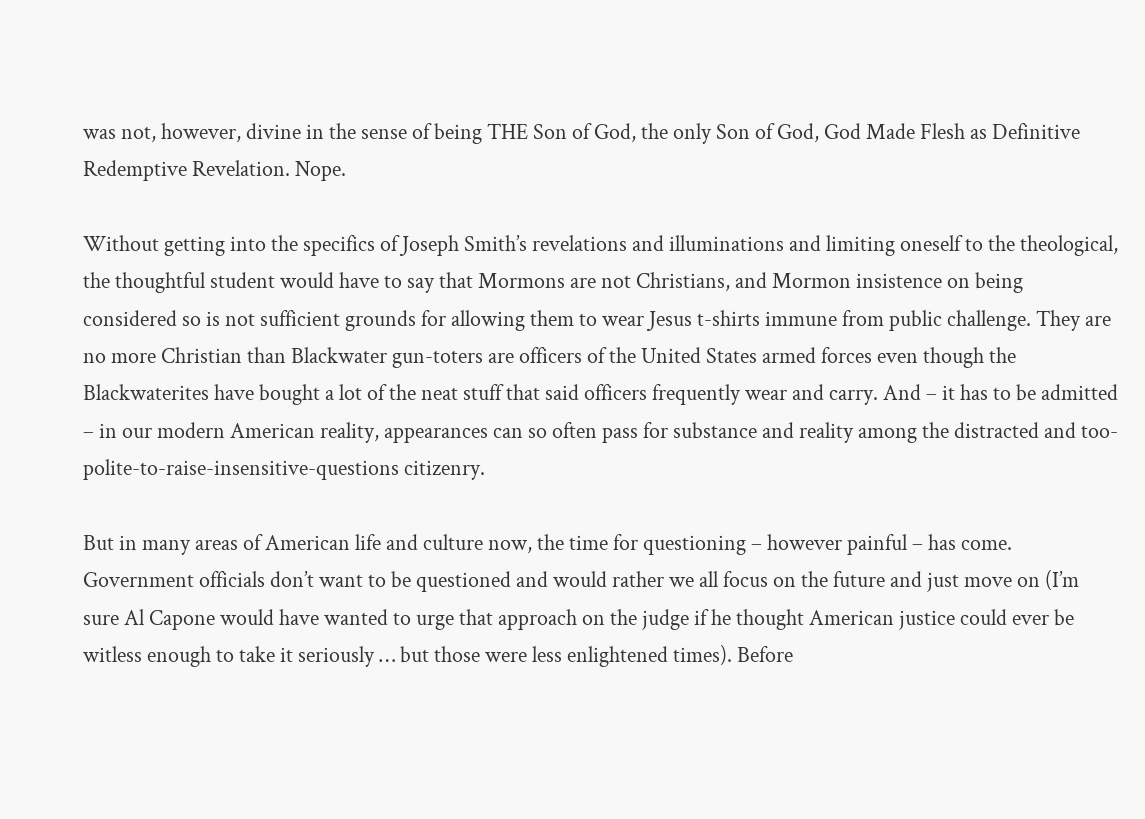was not, however, divine in the sense of being THE Son of God, the only Son of God, God Made Flesh as Definitive Redemptive Revelation. Nope.

Without getting into the specifics of Joseph Smith’s revelations and illuminations and limiting oneself to the theological, the thoughtful student would have to say that Mormons are not Christians, and Mormon insistence on being considered so is not sufficient grounds for allowing them to wear Jesus t-shirts immune from public challenge. They are no more Christian than Blackwater gun-toters are officers of the United States armed forces even though the Blackwaterites have bought a lot of the neat stuff that said officers frequently wear and carry. And – it has to be admitted – in our modern American reality, appearances can so often pass for substance and reality among the distracted and too-polite-to-raise-insensitive-questions citizenry.

But in many areas of American life and culture now, the time for questioning – however painful – has come. Government officials don’t want to be questioned and would rather we all focus on the future and just move on (I’m sure Al Capone would have wanted to urge that approach on the judge if he thought American justice could ever be witless enough to take it seriously … but those were less enlightened times). Before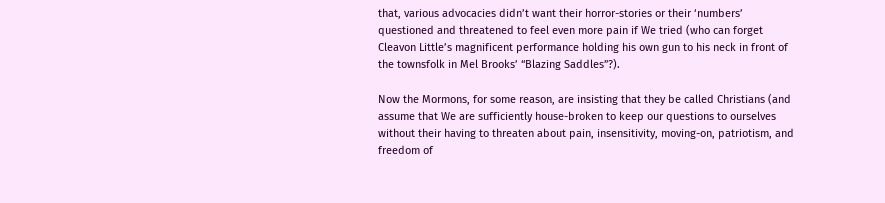that, various advocacies didn’t want their horror-stories or their ‘numbers’ questioned and threatened to feel even more pain if We tried (who can forget Cleavon Little’s magnificent performance holding his own gun to his neck in front of the townsfolk in Mel Brooks’ “Blazing Saddles”?).

Now the Mormons, for some reason, are insisting that they be called Christians (and assume that We are sufficiently house-broken to keep our questions to ourselves without their having to threaten about pain, insensitivity, moving-on, patriotism, and freedom of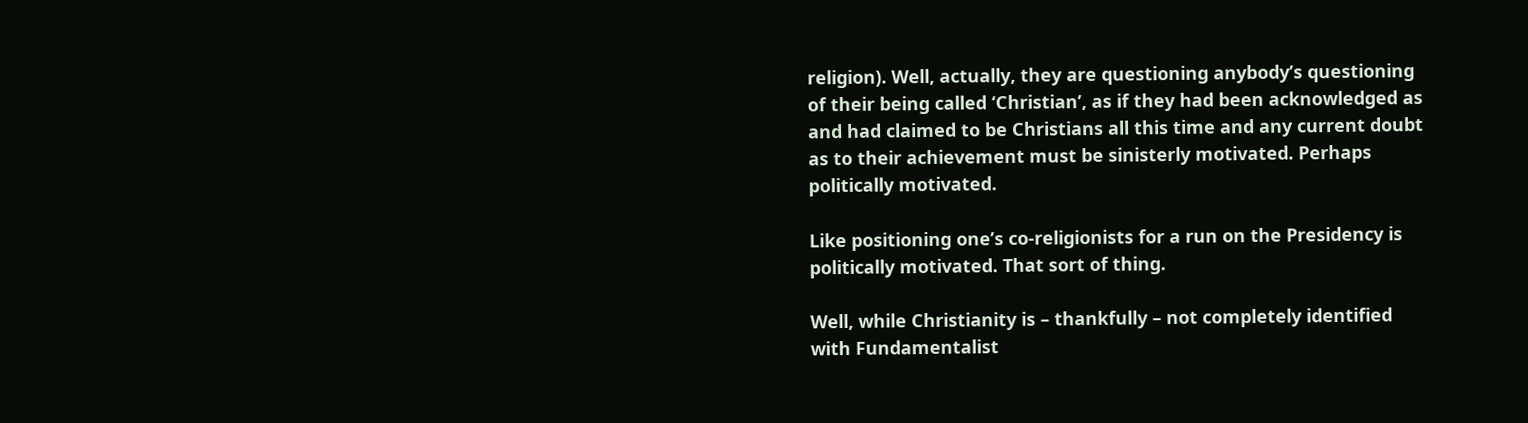religion). Well, actually, they are questioning anybody’s questioning of their being called ‘Christian’, as if they had been acknowledged as and had claimed to be Christians all this time and any current doubt as to their achievement must be sinisterly motivated. Perhaps politically motivated.

Like positioning one’s co-religionists for a run on the Presidency is politically motivated. That sort of thing.

Well, while Christianity is – thankfully – not completely identified with Fundamentalist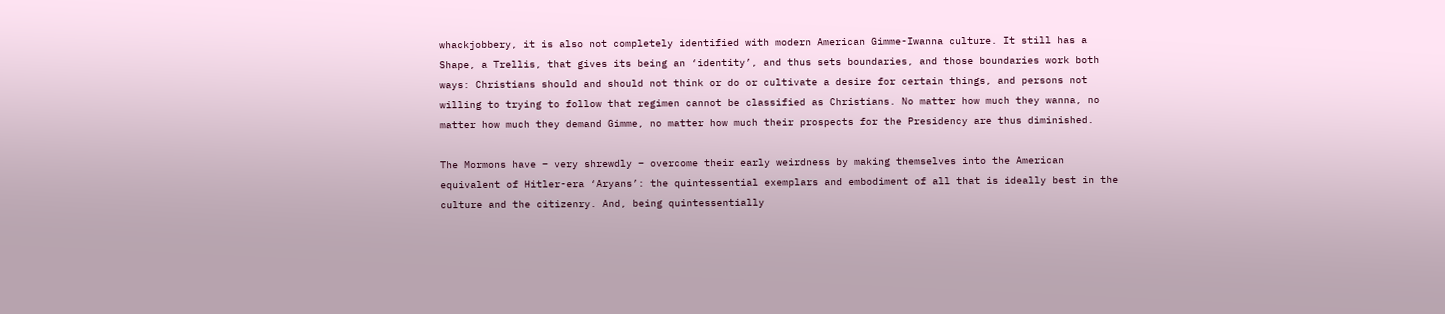whackjobbery, it is also not completely identified with modern American Gimme-Iwanna culture. It still has a Shape, a Trellis, that gives its being an ‘identity’, and thus sets boundaries, and those boundaries work both ways: Christians should and should not think or do or cultivate a desire for certain things, and persons not willing to trying to follow that regimen cannot be classified as Christians. No matter how much they wanna, no matter how much they demand Gimme, no matter how much their prospects for the Presidency are thus diminished.

The Mormons have – very shrewdly – overcome their early weirdness by making themselves into the American equivalent of Hitler-era ‘Aryans’: the quintessential exemplars and embodiment of all that is ideally best in the culture and the citizenry. And, being quintessentially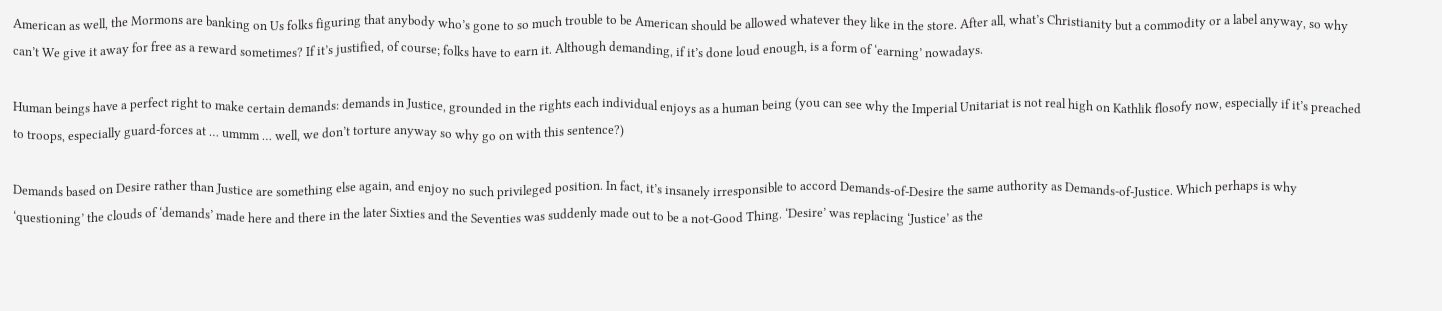American as well, the Mormons are banking on Us folks figuring that anybody who’s gone to so much trouble to be American should be allowed whatever they like in the store. After all, what’s Christianity but a commodity or a label anyway, so why can’t We give it away for free as a reward sometimes? If it’s justified, of course; folks have to earn it. Although demanding, if it’s done loud enough, is a form of ‘earning’ nowadays.

Human beings have a perfect right to make certain demands: demands in Justice, grounded in the rights each individual enjoys as a human being (you can see why the Imperial Unitariat is not real high on Kathlik flosofy now, especially if it’s preached to troops, especially guard-forces at … ummm … well, we don’t torture anyway so why go on with this sentence?)

Demands based on Desire rather than Justice are something else again, and enjoy no such privileged position. In fact, it’s insanely irresponsible to accord Demands-of-Desire the same authority as Demands-of-Justice. Which perhaps is why ‘questioning’ the clouds of ‘demands’ made here and there in the later Sixties and the Seventies was suddenly made out to be a not-Good Thing. ‘Desire’ was replacing ‘Justice’ as the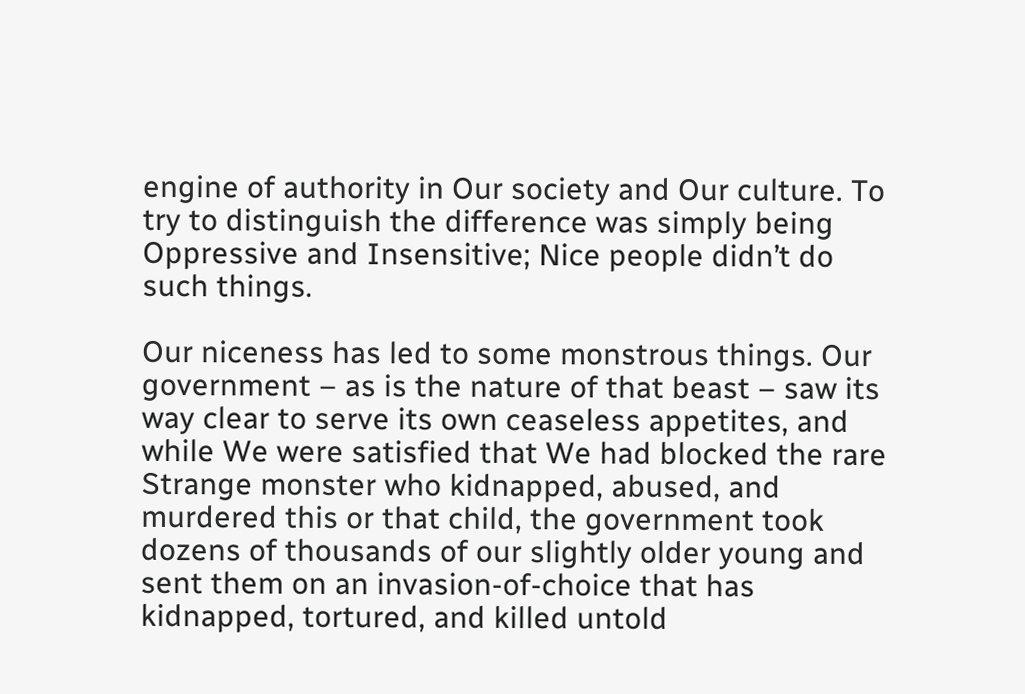engine of authority in Our society and Our culture. To try to distinguish the difference was simply being Oppressive and Insensitive; Nice people didn’t do such things.

Our niceness has led to some monstrous things. Our government – as is the nature of that beast – saw its way clear to serve its own ceaseless appetites, and while We were satisfied that We had blocked the rare Strange monster who kidnapped, abused, and murdered this or that child, the government took dozens of thousands of our slightly older young and sent them on an invasion-of-choice that has kidnapped, tortured, and killed untold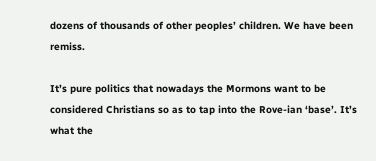dozens of thousands of other peoples’ children. We have been remiss.

It’s pure politics that nowadays the Mormons want to be considered Christians so as to tap into the Rove-ian ‘base’. It’s what the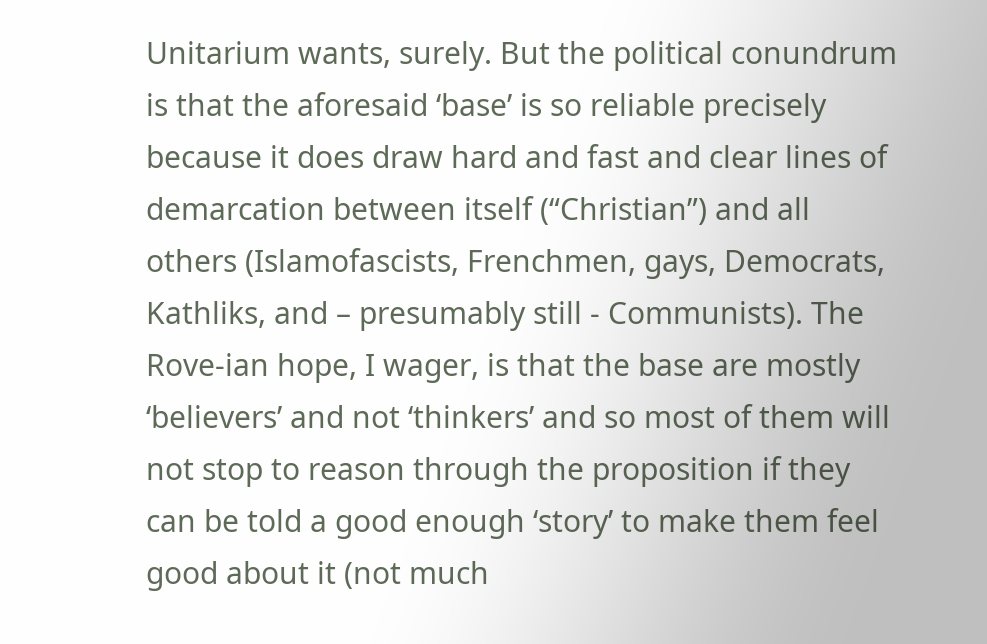Unitarium wants, surely. But the political conundrum is that the aforesaid ‘base’ is so reliable precisely because it does draw hard and fast and clear lines of demarcation between itself (“Christian”) and all others (Islamofascists, Frenchmen, gays, Democrats, Kathliks, and – presumably still - Communists). The Rove-ian hope, I wager, is that the base are mostly ‘believers’ and not ‘thinkers’ and so most of them will not stop to reason through the proposition if they can be told a good enough ‘story’ to make them feel good about it (not much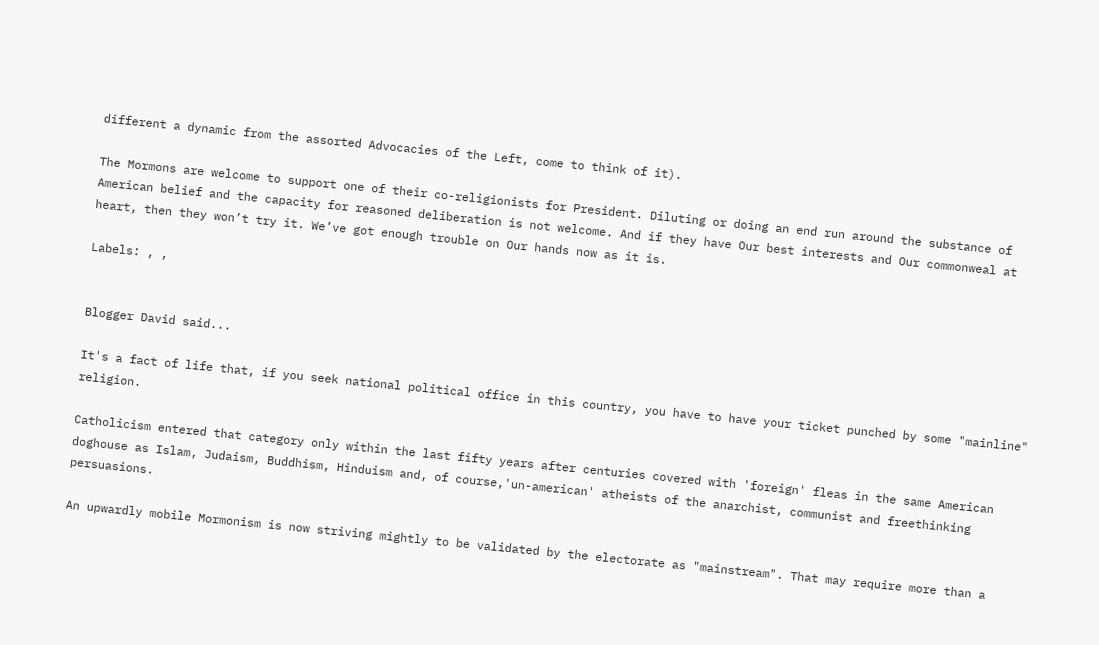different a dynamic from the assorted Advocacies of the Left, come to think of it).

The Mormons are welcome to support one of their co-religionists for President. Diluting or doing an end run around the substance of American belief and the capacity for reasoned deliberation is not welcome. And if they have Our best interests and Our commonweal at heart, then they won’t try it. We’ve got enough trouble on Our hands now as it is.

Labels: , ,


Blogger David said...

It's a fact of life that, if you seek national political office in this country, you have to have your ticket punched by some "mainline" religion.

Catholicism entered that category only within the last fifty years after centuries covered with 'foreign' fleas in the same American doghouse as Islam, Judaism, Buddhism, Hinduism and, of course,'un-american' atheists of the anarchist, communist and freethinking persuasions.

An upwardly mobile Mormonism is now striving mightly to be validated by the electorate as "mainstream". That may require more than a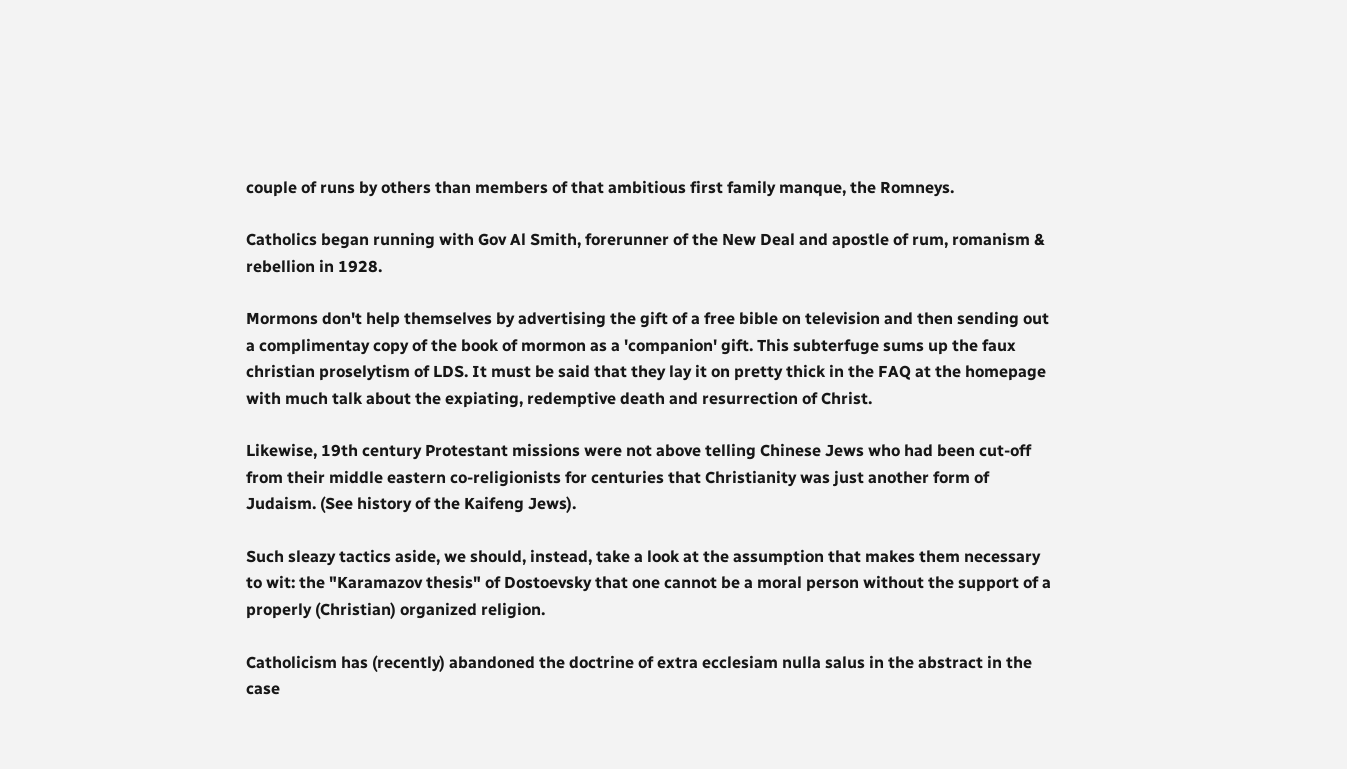couple of runs by others than members of that ambitious first family manque, the Romneys.

Catholics began running with Gov Al Smith, forerunner of the New Deal and apostle of rum, romanism & rebellion in 1928.

Mormons don't help themselves by advertising the gift of a free bible on television and then sending out a complimentay copy of the book of mormon as a 'companion' gift. This subterfuge sums up the faux christian proselytism of LDS. It must be said that they lay it on pretty thick in the FAQ at the homepage with much talk about the expiating, redemptive death and resurrection of Christ.

Likewise, 19th century Protestant missions were not above telling Chinese Jews who had been cut-off from their middle eastern co-religionists for centuries that Christianity was just another form of Judaism. (See history of the Kaifeng Jews).

Such sleazy tactics aside, we should, instead, take a look at the assumption that makes them necessary to wit: the "Karamazov thesis" of Dostoevsky that one cannot be a moral person without the support of a properly (Christian) organized religion.

Catholicism has (recently) abandoned the doctrine of extra ecclesiam nulla salus in the abstract in the case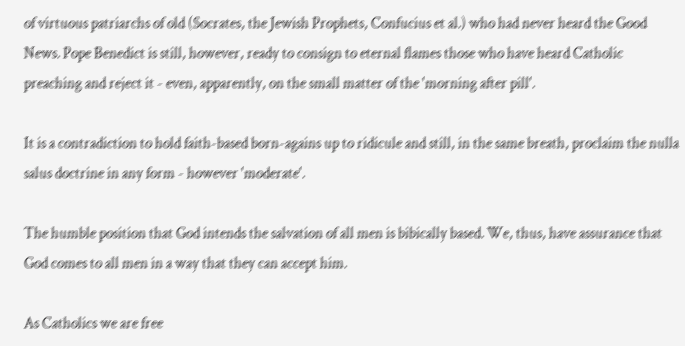of virtuous patriarchs of old (Socrates, the Jewish Prophets, Confucius et al.) who had never heard the Good News. Pope Benedict is still, however, ready to consign to eternal flames those who have heard Catholic preaching and reject it - even, apparently, on the small matter of the 'morning after pill'.

It is a contradiction to hold faith-based born-agains up to ridicule and still, in the same breath, proclaim the nulla salus doctrine in any form - however 'moderate'.

The humble position that God intends the salvation of all men is bibically based. We, thus, have assurance that God comes to all men in a way that they can accept him.

As Catholics we are free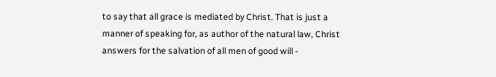to say that all grace is mediated by Christ. That is just a manner of speaking for, as author of the natural law, Christ answers for the salvation of all men of good will -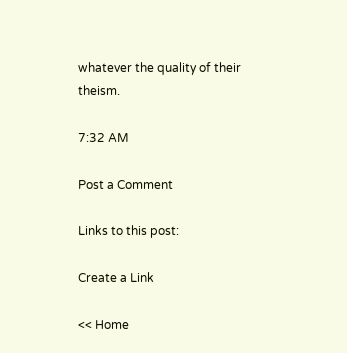whatever the quality of their theism.

7:32 AM

Post a Comment

Links to this post:

Create a Link

<< Home